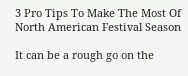3 Pro Tips To Make The Most Of North American Festival Season

It can be a rough go on the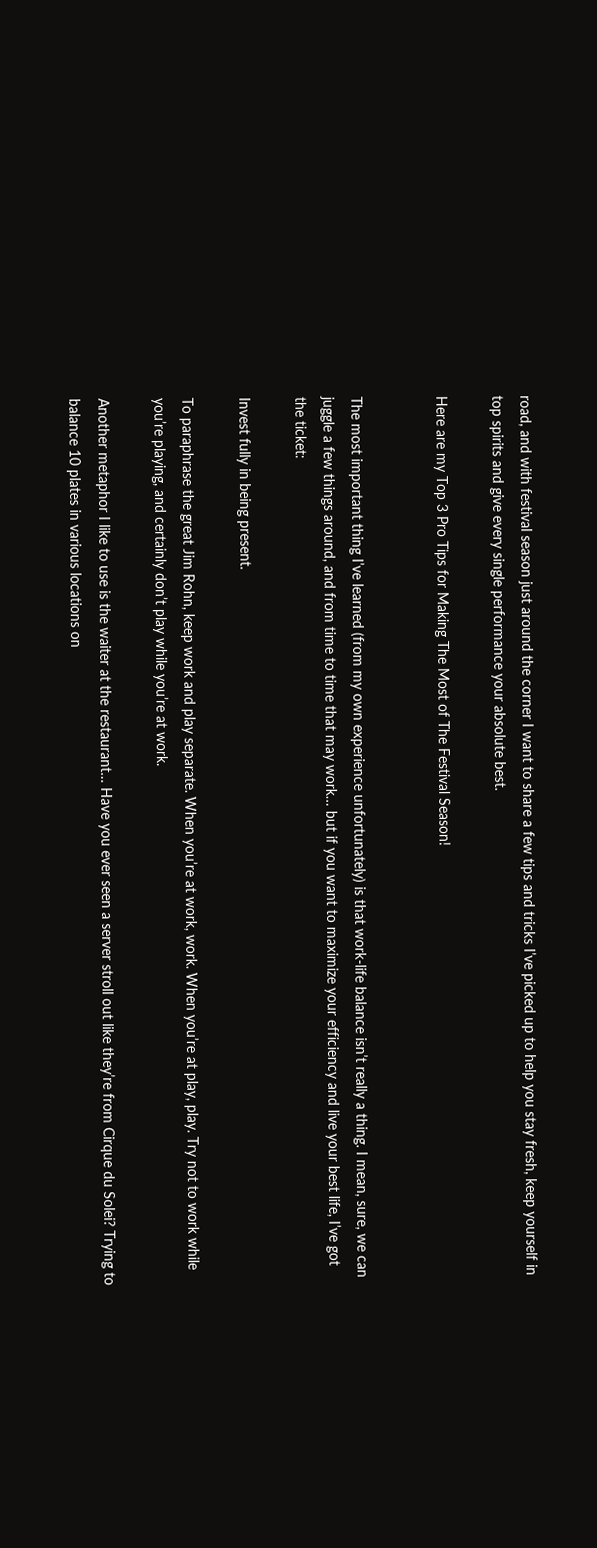road, and with festival season just around the corner I want to share a few tips and tricks I’ve picked up to help you stay fresh, keep yourself in top spirits and give every single performance your absolute best.

Here are my Top 3 Pro Tips for Making The Most of The Festival Season!


The most important thing I’ve learned (from my own experience unfortunately) is that work-life balance isn’t really a thing. I mean, sure, we can juggle a few things around, and from time to time that may work… but if you want to maximize your efficiency and live your best life, I’ve got the ticket:

Invest fully in being present.

To paraphrase the great Jim Rohn, keep work and play separate. When you’re at work, work. When you’re at play, play. Try not to work while you’re playing, and certainly don’t play while you’re at work.

Another metaphor I like to use is the waiter at the restaurant… Have you ever seen a server stroll out like they’re from Cirque du Solei? Trying to balance 10 plates in various locations on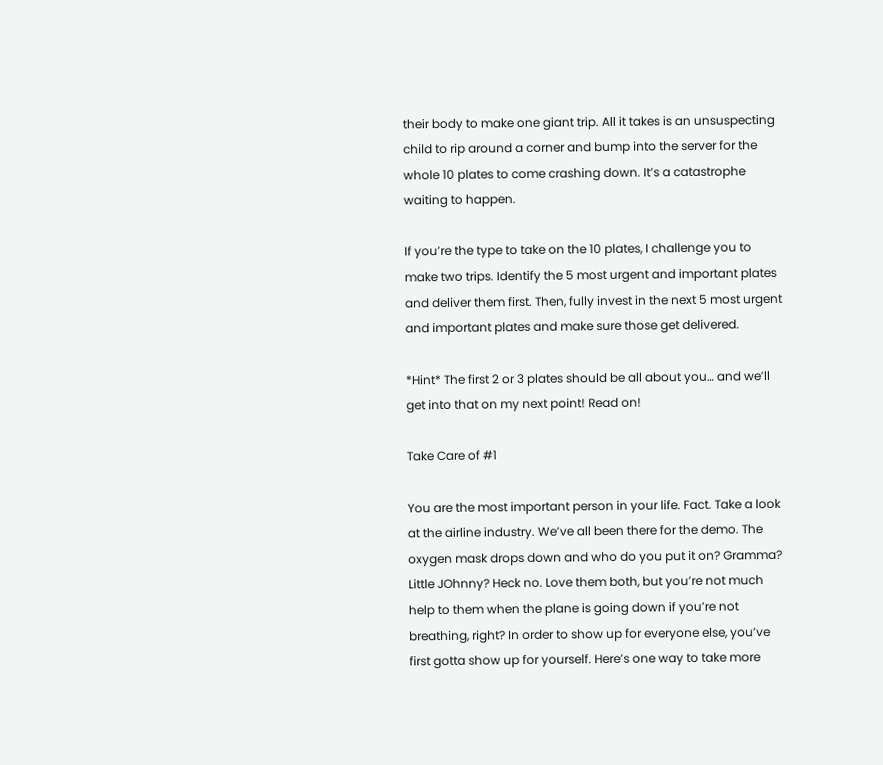their body to make one giant trip. All it takes is an unsuspecting child to rip around a corner and bump into the server for the whole 10 plates to come crashing down. It’s a catastrophe waiting to happen.

If you’re the type to take on the 10 plates, I challenge you to make two trips. Identify the 5 most urgent and important plates and deliver them first. Then, fully invest in the next 5 most urgent and important plates and make sure those get delivered.

*Hint* The first 2 or 3 plates should be all about you… and we’ll get into that on my next point! Read on!

Take Care of #1

You are the most important person in your life. Fact. Take a look at the airline industry. We’ve all been there for the demo. The oxygen mask drops down and who do you put it on? Gramma? Little JOhnny? Heck no. Love them both, but you’re not much help to them when the plane is going down if you’re not breathing, right? In order to show up for everyone else, you’ve first gotta show up for yourself. Here’s one way to take more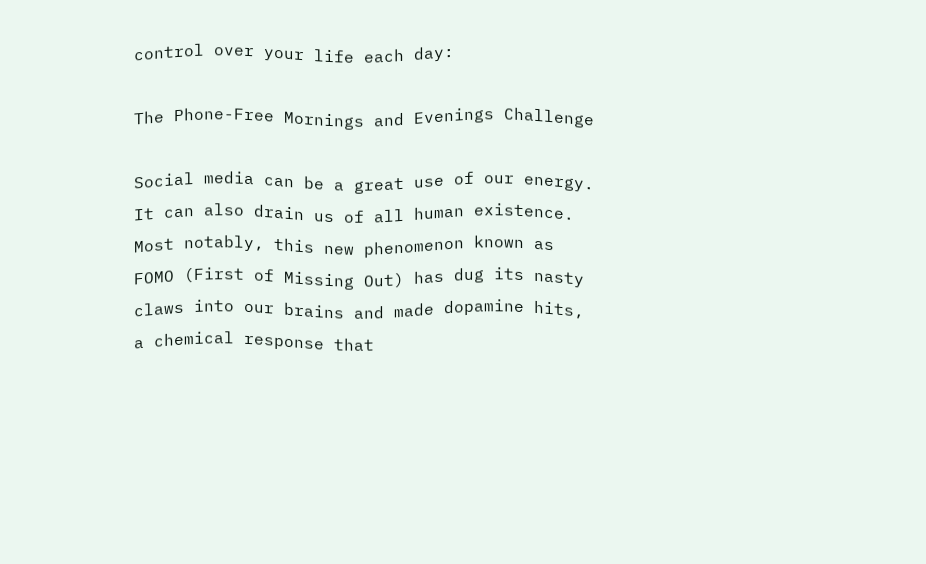control over your life each day:

The Phone-Free Mornings and Evenings Challenge

Social media can be a great use of our energy. It can also drain us of all human existence. Most notably, this new phenomenon known as FOMO (First of Missing Out) has dug its nasty claws into our brains and made dopamine hits, a chemical response that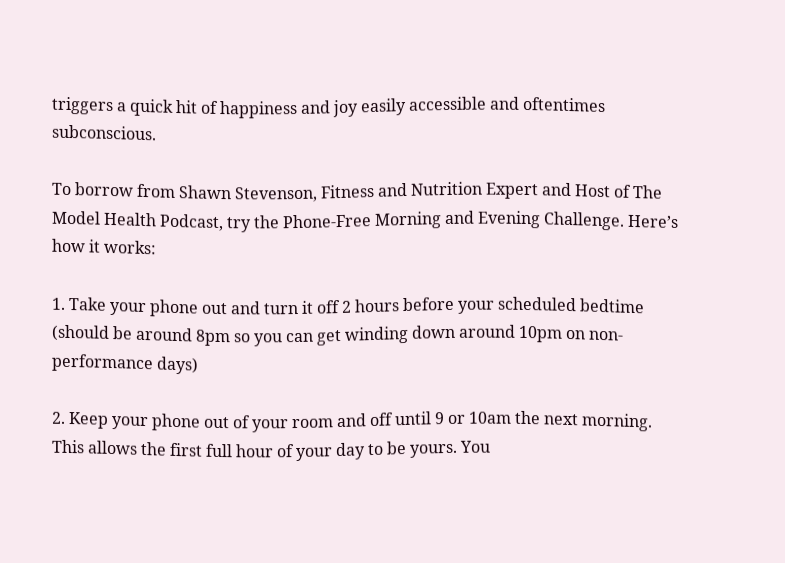triggers a quick hit of happiness and joy easily accessible and oftentimes subconscious.

To borrow from Shawn Stevenson, Fitness and Nutrition Expert and Host of The Model Health Podcast, try the Phone-Free Morning and Evening Challenge. Here’s how it works:

1. Take your phone out and turn it off 2 hours before your scheduled bedtime (should be around 8pm so you can get winding down around 10pm on non-performance days)

2. Keep your phone out of your room and off until 9 or 10am the next morning. This allows the first full hour of your day to be yours. You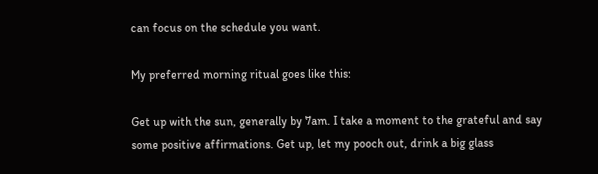can focus on the schedule you want.

My preferred morning ritual goes like this:

Get up with the sun, generally by 7am. I take a moment to the grateful and say some positive affirmations. Get up, let my pooch out, drink a big glass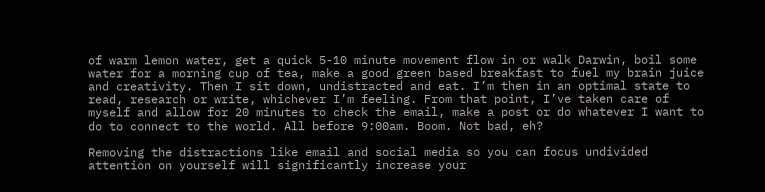of warm lemon water, get a quick 5-10 minute movement flow in or walk Darwin, boil some water for a morning cup of tea, make a good green based breakfast to fuel my brain juice and creativity. Then I sit down, undistracted and eat. I’m then in an optimal state to read, research or write, whichever I’m feeling. From that point, I’ve taken care of myself and allow for 20 minutes to check the email, make a post or do whatever I want to do to connect to the world. All before 9:00am. Boom. Not bad, eh?

Removing the distractions like email and social media so you can focus undivided attention on yourself will significantly increase your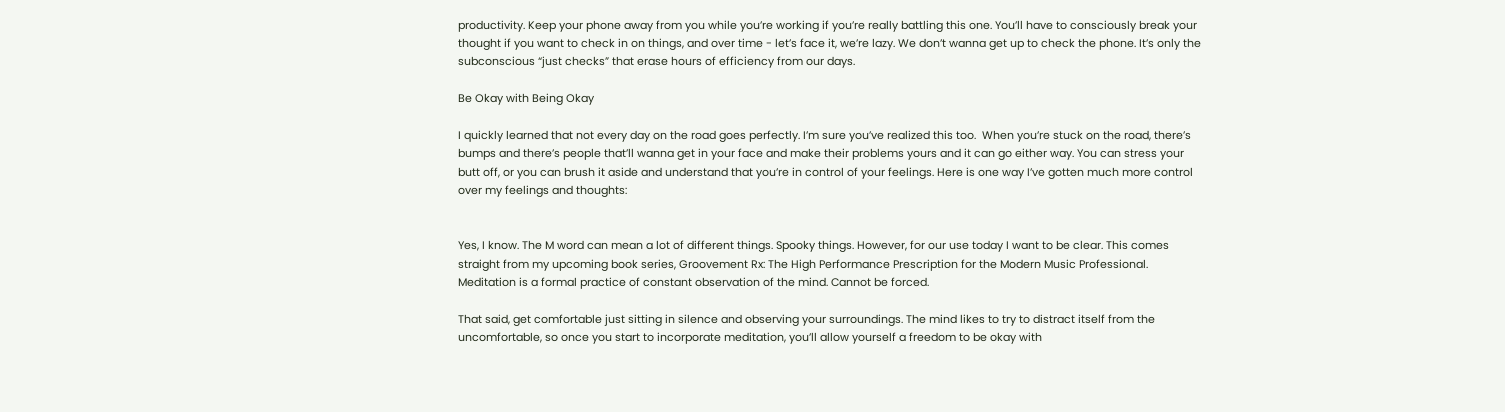productivity. Keep your phone away from you while you’re working if you’re really battling this one. You’ll have to consciously break your thought if you want to check in on things, and over time - let’s face it, we’re lazy. We don’t wanna get up to check the phone. It’s only the subconscious “just checks” that erase hours of efficiency from our days.

Be Okay with Being Okay

I quickly learned that not every day on the road goes perfectly. I’m sure you’ve realized this too.  When you’re stuck on the road, there’s bumps and there’s people that’ll wanna get in your face and make their problems yours and it can go either way. You can stress your butt off, or you can brush it aside and understand that you’re in control of your feelings. Here is one way I’ve gotten much more control over my feelings and thoughts:


Yes, I know. The M word can mean a lot of different things. Spooky things. However, for our use today I want to be clear. This comes straight from my upcoming book series, Groovement Rx: The High Performance Prescription for the Modern Music Professional. Meditation is a formal practice of constant observation of the mind. Cannot be forced.

That said, get comfortable just sitting in silence and observing your surroundings. The mind likes to try to distract itself from the uncomfortable, so once you start to incorporate meditation, you’ll allow yourself a freedom to be okay with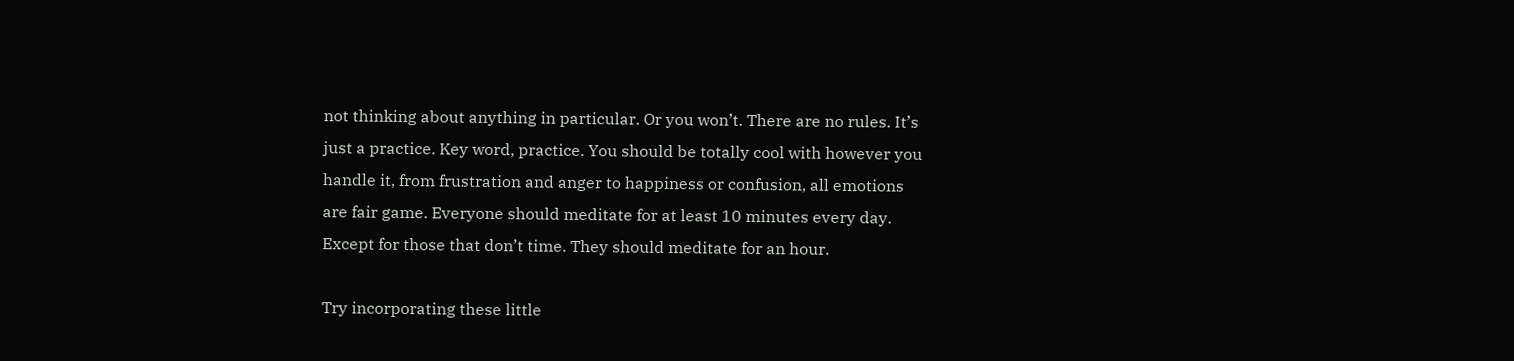not thinking about anything in particular. Or you won’t. There are no rules. It’s just a practice. Key word, practice. You should be totally cool with however you handle it, from frustration and anger to happiness or confusion, all emotions are fair game. Everyone should meditate for at least 10 minutes every day. Except for those that don’t time. They should meditate for an hour.

Try incorporating these little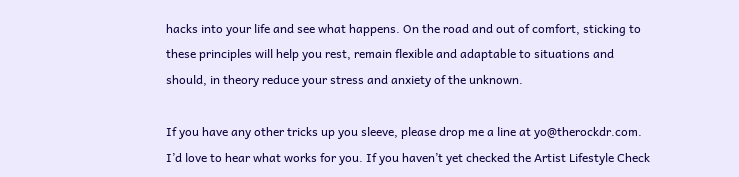hacks into your life and see what happens. On the road and out of comfort, sticking to these principles will help you rest, remain flexible and adaptable to situations and should, in theory reduce your stress and anxiety of the unknown.

If you have any other tricks up you sleeve, please drop me a line at yo@therockdr.com. I’d love to hear what works for you. If you haven’t yet checked the Artist Lifestyle Check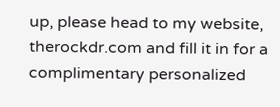up, please head to my website, therockdr.com and fill it in for a complimentary personalized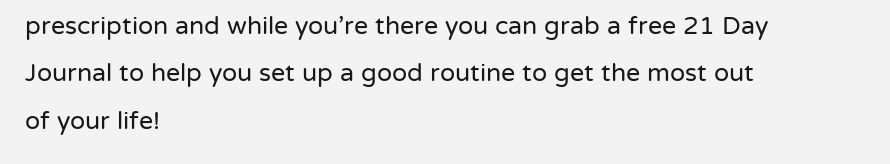prescription and while you’re there you can grab a free 21 Day Journal to help you set up a good routine to get the most out of your life!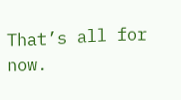That’s all for now.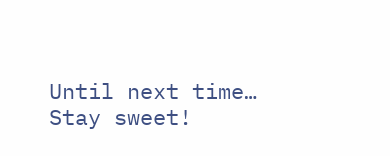Until next time… Stay sweet!